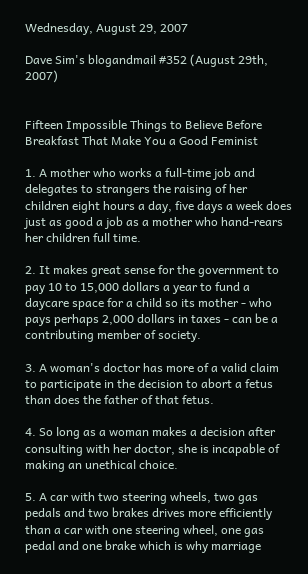Wednesday, August 29, 2007

Dave Sim's blogandmail #352 (August 29th, 2007)


Fifteen Impossible Things to Believe Before Breakfast That Make You a Good Feminist

1. A mother who works a full-time job and delegates to strangers the raising of her children eight hours a day, five days a week does just as good a job as a mother who hand-rears her children full time.

2. It makes great sense for the government to pay 10 to 15,000 dollars a year to fund a daycare space for a child so its mother - who pays perhaps 2,000 dollars in taxes - can be a contributing member of society.

3. A woman's doctor has more of a valid claim to participate in the decision to abort a fetus than does the father of that fetus.

4. So long as a woman makes a decision after consulting with her doctor, she is incapable of making an unethical choice.

5. A car with two steering wheels, two gas pedals and two brakes drives more efficiently than a car with one steering wheel, one gas pedal and one brake which is why marriage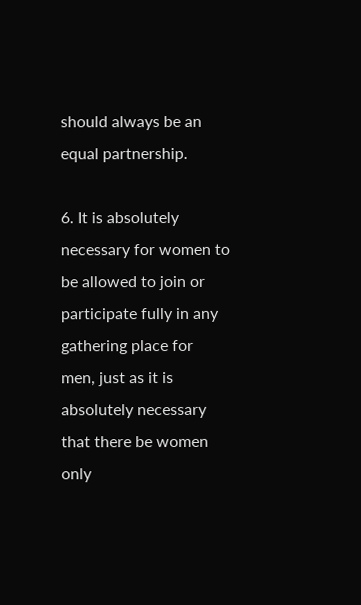should always be an equal partnership.

6. It is absolutely necessary for women to be allowed to join or participate fully in any gathering place for men, just as it is absolutely necessary that there be women only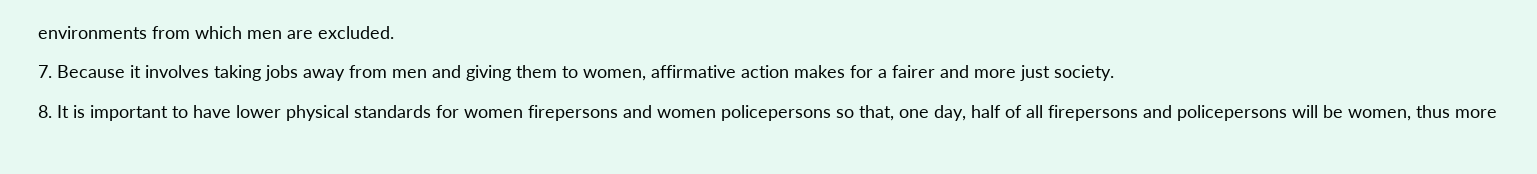environments from which men are excluded.

7. Because it involves taking jobs away from men and giving them to women, affirmative action makes for a fairer and more just society.

8. It is important to have lower physical standards for women firepersons and women policepersons so that, one day, half of all firepersons and policepersons will be women, thus more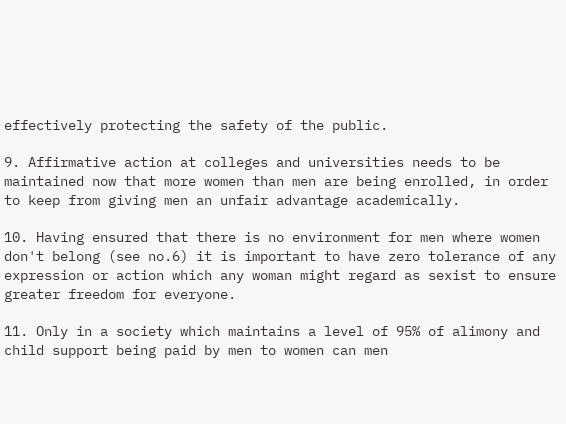effectively protecting the safety of the public.

9. Affirmative action at colleges and universities needs to be maintained now that more women than men are being enrolled, in order to keep from giving men an unfair advantage academically.

10. Having ensured that there is no environment for men where women don't belong (see no.6) it is important to have zero tolerance of any expression or action which any woman might regard as sexist to ensure greater freedom for everyone.

11. Only in a society which maintains a level of 95% of alimony and child support being paid by men to women can men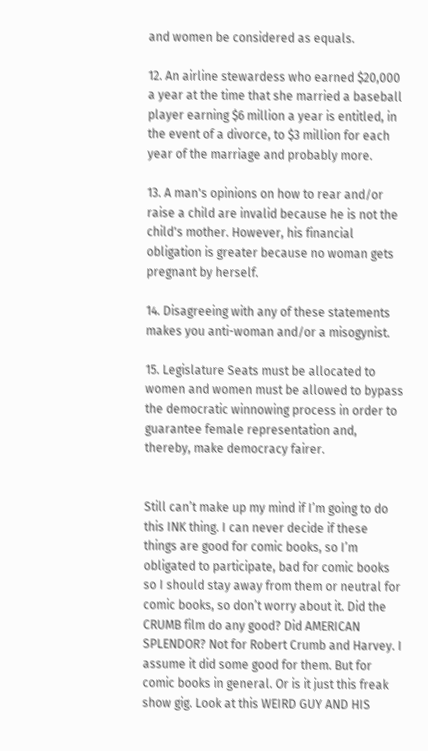and women be considered as equals.

12. An airline stewardess who earned $20,000 a year at the time that she married a baseball player earning $6 million a year is entitled, in the event of a divorce, to $3 million for each year of the marriage and probably more.

13. A man's opinions on how to rear and/or raise a child are invalid because he is not the child's mother. However, his financial obligation is greater because no woman gets pregnant by herself.

14. Disagreeing with any of these statements makes you anti-woman and/or a misogynist.

15. Legislature Seats must be allocated to women and women must be allowed to bypass the democratic winnowing process in order to guarantee female representation and, thereby, make democracy fairer.


Still can’t make up my mind if I’m going to do this INK thing. I can never decide if these things are good for comic books, so I’m obligated to participate, bad for comic books so I should stay away from them or neutral for comic books, so don’t worry about it. Did the CRUMB film do any good? Did AMERICAN SPLENDOR? Not for Robert Crumb and Harvey. I assume it did some good for them. But for comic books in general. Or is it just this freak show gig. Look at this WEIRD GUY AND HIS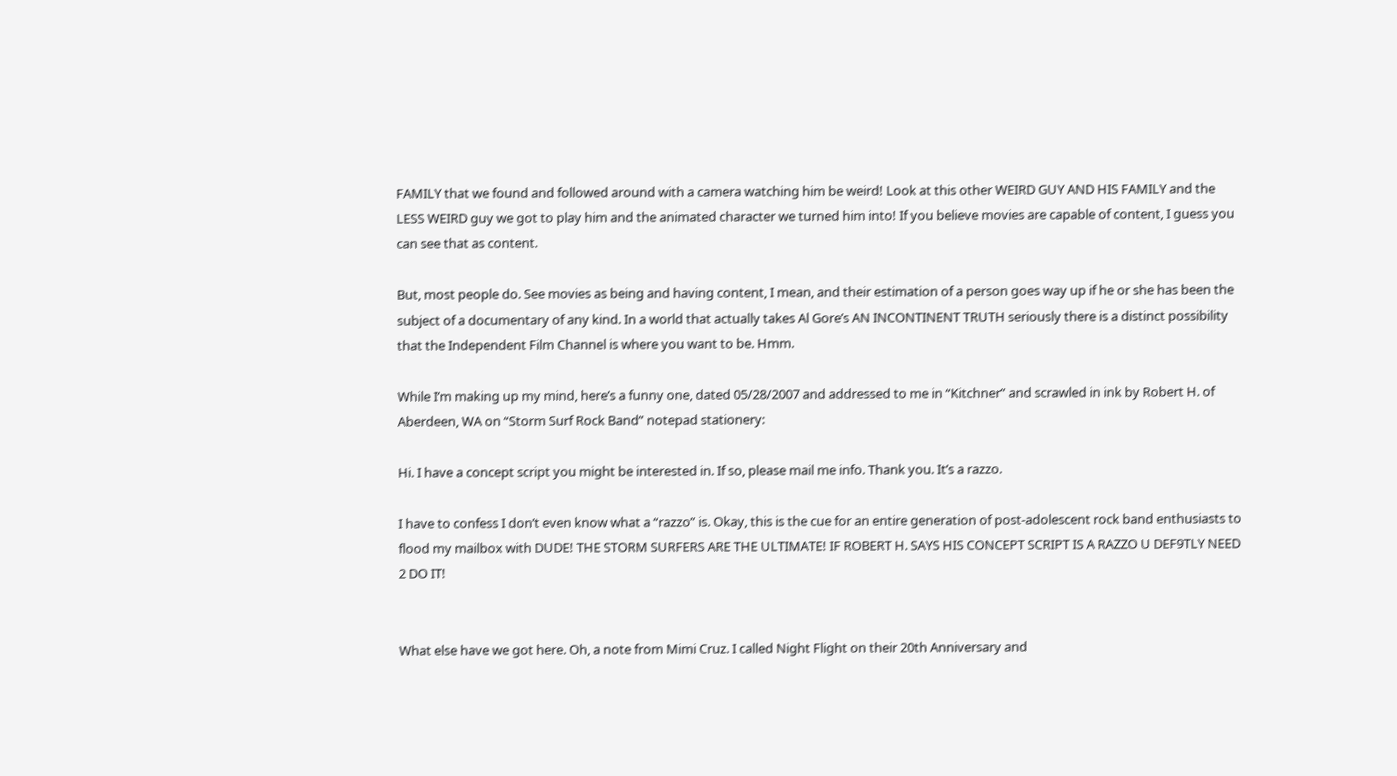FAMILY that we found and followed around with a camera watching him be weird! Look at this other WEIRD GUY AND HIS FAMILY and the LESS WEIRD guy we got to play him and the animated character we turned him into! If you believe movies are capable of content, I guess you can see that as content.

But, most people do. See movies as being and having content, I mean, and their estimation of a person goes way up if he or she has been the subject of a documentary of any kind. In a world that actually takes Al Gore’s AN INCONTINENT TRUTH seriously there is a distinct possibility that the Independent Film Channel is where you want to be. Hmm.

While I’m making up my mind, here’s a funny one, dated 05/28/2007 and addressed to me in “Kitchner” and scrawled in ink by Robert H. of Aberdeen, WA on “Storm Surf Rock Band” notepad stationery:

Hi. I have a concept script you might be interested in. If so, please mail me info. Thank you. It’s a razzo.

I have to confess I don’t even know what a “razzo” is. Okay, this is the cue for an entire generation of post-adolescent rock band enthusiasts to flood my mailbox with DUDE! THE STORM SURFERS ARE THE ULTIMATE! IF ROBERT H. SAYS HIS CONCEPT SCRIPT IS A RAZZO U DEF9TLY NEED 2 DO IT!


What else have we got here. Oh, a note from Mimi Cruz. I called Night Flight on their 20th Anniversary and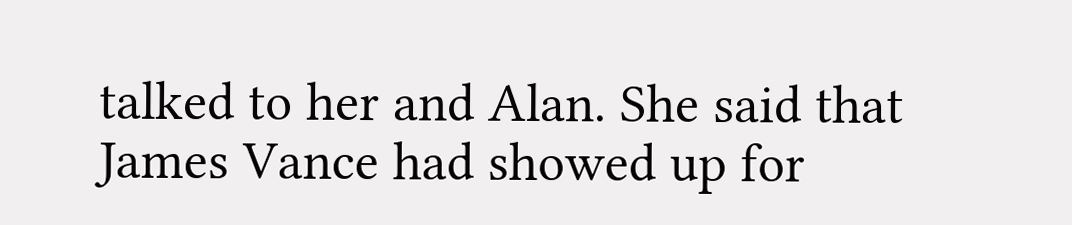talked to her and Alan. She said that James Vance had showed up for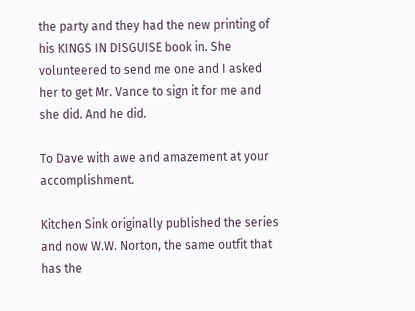the party and they had the new printing of his KINGS IN DISGUISE book in. She volunteered to send me one and I asked her to get Mr. Vance to sign it for me and she did. And he did.

To Dave with awe and amazement at your accomplishment.

Kitchen Sink originally published the series and now W.W. Norton, the same outfit that has the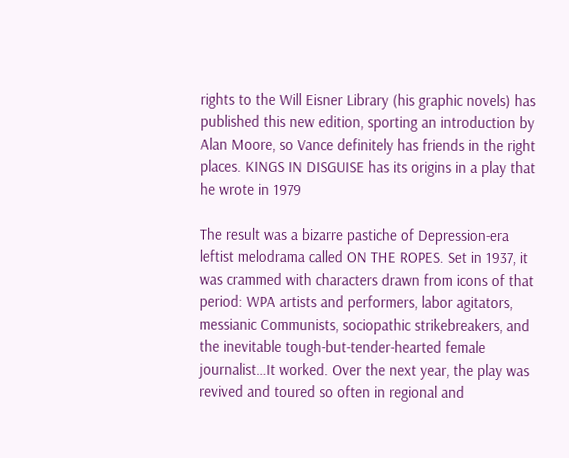rights to the Will Eisner Library (his graphic novels) has published this new edition, sporting an introduction by Alan Moore, so Vance definitely has friends in the right places. KINGS IN DISGUISE has its origins in a play that he wrote in 1979

The result was a bizarre pastiche of Depression-era leftist melodrama called ON THE ROPES. Set in 1937, it was crammed with characters drawn from icons of that period: WPA artists and performers, labor agitators, messianic Communists, sociopathic strikebreakers, and the inevitable tough-but-tender-hearted female journalist…It worked. Over the next year, the play was revived and toured so often in regional and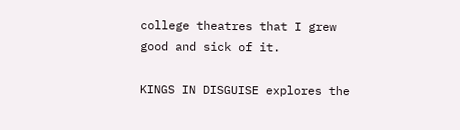college theatres that I grew good and sick of it.

KINGS IN DISGUISE explores the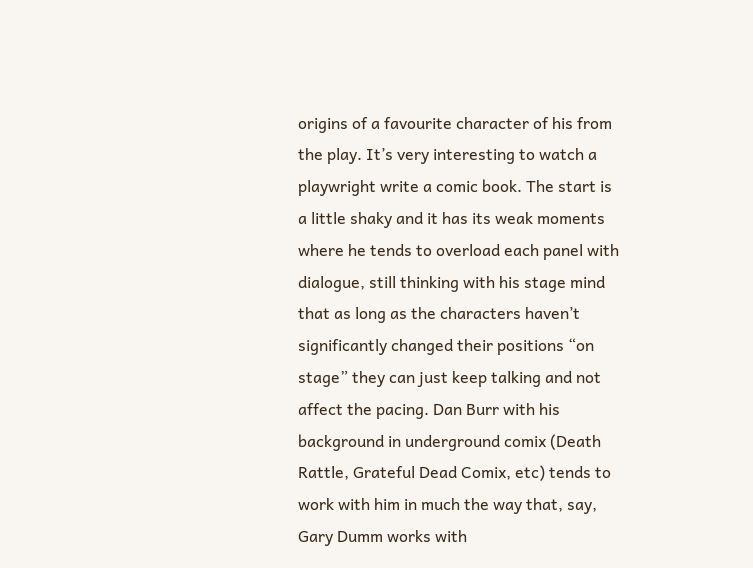origins of a favourite character of his from the play. It’s very interesting to watch a playwright write a comic book. The start is a little shaky and it has its weak moments where he tends to overload each panel with dialogue, still thinking with his stage mind that as long as the characters haven’t significantly changed their positions “on stage” they can just keep talking and not affect the pacing. Dan Burr with his background in underground comix (Death Rattle, Grateful Dead Comix, etc) tends to work with him in much the way that, say, Gary Dumm works with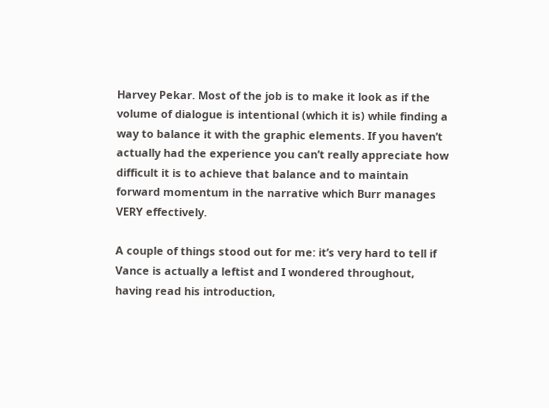Harvey Pekar. Most of the job is to make it look as if the volume of dialogue is intentional (which it is) while finding a way to balance it with the graphic elements. If you haven’t actually had the experience you can’t really appreciate how difficult it is to achieve that balance and to maintain forward momentum in the narrative which Burr manages VERY effectively.

A couple of things stood out for me: it’s very hard to tell if Vance is actually a leftist and I wondered throughout, having read his introduction,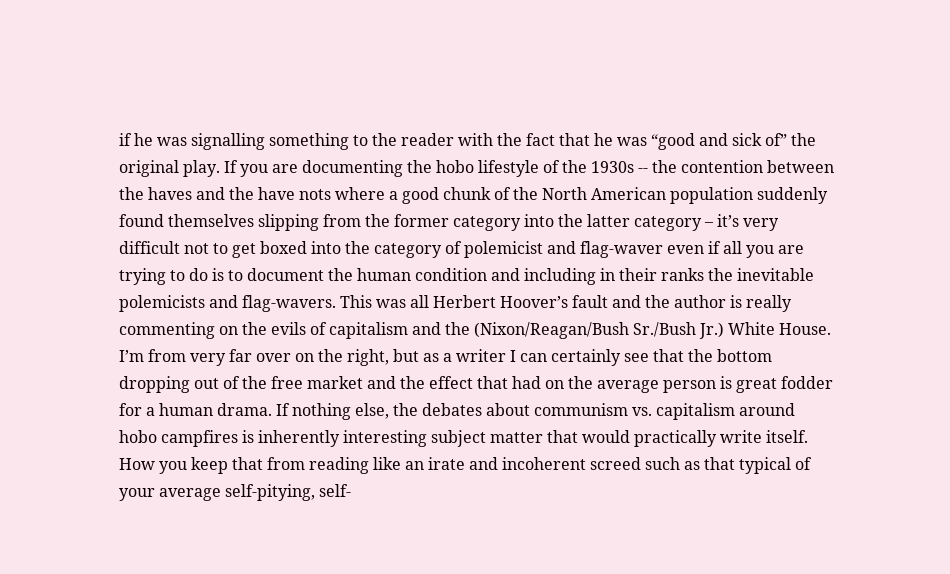if he was signalling something to the reader with the fact that he was “good and sick of” the original play. If you are documenting the hobo lifestyle of the 1930s -- the contention between the haves and the have nots where a good chunk of the North American population suddenly found themselves slipping from the former category into the latter category – it’s very difficult not to get boxed into the category of polemicist and flag-waver even if all you are trying to do is to document the human condition and including in their ranks the inevitable polemicists and flag-wavers. This was all Herbert Hoover’s fault and the author is really commenting on the evils of capitalism and the (Nixon/Reagan/Bush Sr./Bush Jr.) White House. I’m from very far over on the right, but as a writer I can certainly see that the bottom dropping out of the free market and the effect that had on the average person is great fodder for a human drama. If nothing else, the debates about communism vs. capitalism around hobo campfires is inherently interesting subject matter that would practically write itself. How you keep that from reading like an irate and incoherent screed such as that typical of your average self-pitying, self-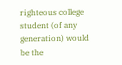righteous college student (of any generation) would be the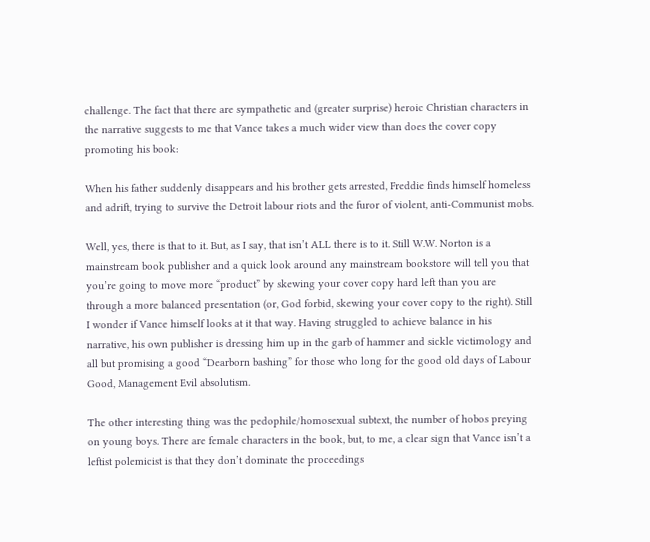challenge. The fact that there are sympathetic and (greater surprise) heroic Christian characters in the narrative suggests to me that Vance takes a much wider view than does the cover copy promoting his book:

When his father suddenly disappears and his brother gets arrested, Freddie finds himself homeless and adrift, trying to survive the Detroit labour riots and the furor of violent, anti-Communist mobs.

Well, yes, there is that to it. But, as I say, that isn’t ALL there is to it. Still W.W. Norton is a mainstream book publisher and a quick look around any mainstream bookstore will tell you that you’re going to move more “product” by skewing your cover copy hard left than you are through a more balanced presentation (or, God forbid, skewing your cover copy to the right). Still I wonder if Vance himself looks at it that way. Having struggled to achieve balance in his narrative, his own publisher is dressing him up in the garb of hammer and sickle victimology and all but promising a good “Dearborn bashing” for those who long for the good old days of Labour Good, Management Evil absolutism.

The other interesting thing was the pedophile/homosexual subtext, the number of hobos preying on young boys. There are female characters in the book, but, to me, a clear sign that Vance isn’t a leftist polemicist is that they don’t dominate the proceedings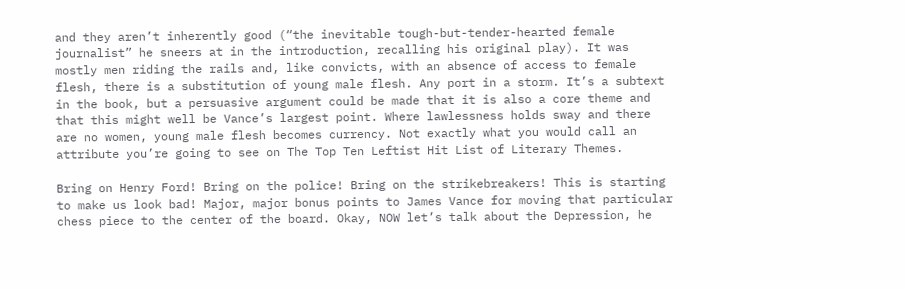and they aren’t inherently good (“the inevitable tough-but-tender-hearted female journalist” he sneers at in the introduction, recalling his original play). It was mostly men riding the rails and, like convicts, with an absence of access to female flesh, there is a substitution of young male flesh. Any port in a storm. It’s a subtext in the book, but a persuasive argument could be made that it is also a core theme and that this might well be Vance’s largest point. Where lawlessness holds sway and there are no women, young male flesh becomes currency. Not exactly what you would call an attribute you’re going to see on The Top Ten Leftist Hit List of Literary Themes.

Bring on Henry Ford! Bring on the police! Bring on the strikebreakers! This is starting to make us look bad! Major, major bonus points to James Vance for moving that particular chess piece to the center of the board. Okay, NOW let’s talk about the Depression, he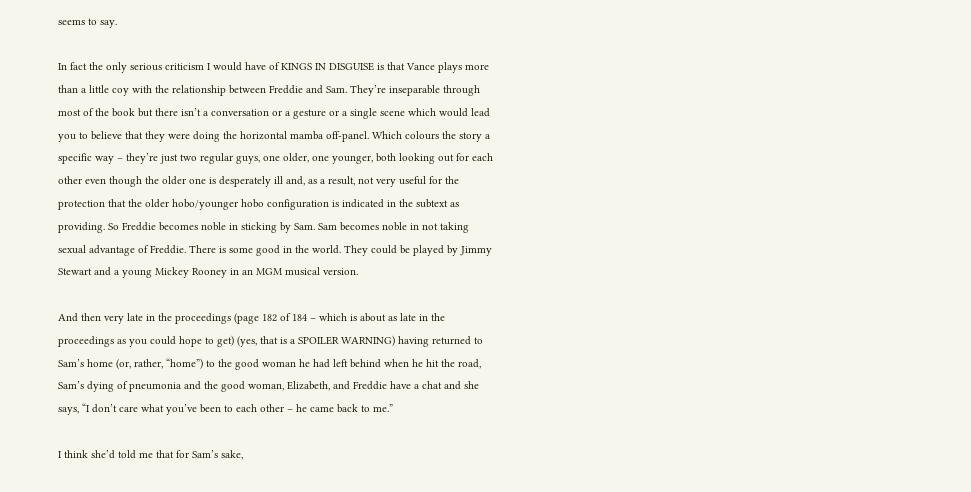seems to say.

In fact the only serious criticism I would have of KINGS IN DISGUISE is that Vance plays more than a little coy with the relationship between Freddie and Sam. They’re inseparable through most of the book but there isn’t a conversation or a gesture or a single scene which would lead you to believe that they were doing the horizontal mamba off-panel. Which colours the story a specific way – they’re just two regular guys, one older, one younger, both looking out for each other even though the older one is desperately ill and, as a result, not very useful for the protection that the older hobo/younger hobo configuration is indicated in the subtext as providing. So Freddie becomes noble in sticking by Sam. Sam becomes noble in not taking sexual advantage of Freddie. There is some good in the world. They could be played by Jimmy Stewart and a young Mickey Rooney in an MGM musical version.

And then very late in the proceedings (page 182 of 184 – which is about as late in the proceedings as you could hope to get) (yes, that is a SPOILER WARNING) having returned to Sam’s home (or, rather, “home”) to the good woman he had left behind when he hit the road, Sam’s dying of pneumonia and the good woman, Elizabeth, and Freddie have a chat and she says, “I don’t care what you’ve been to each other – he came back to me.”

I think she’d told me that for Sam’s sake,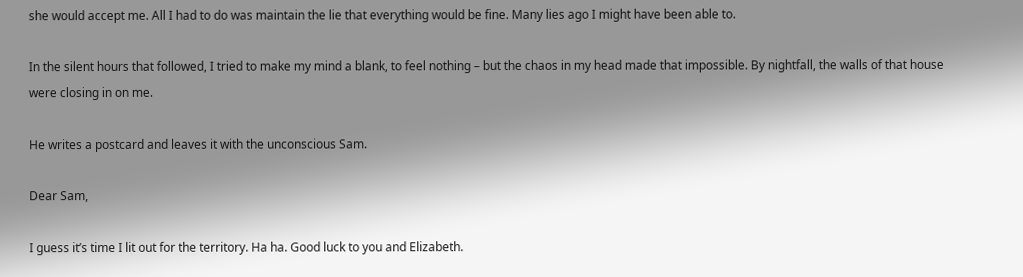she would accept me. All I had to do was maintain the lie that everything would be fine. Many lies ago I might have been able to.

In the silent hours that followed, I tried to make my mind a blank, to feel nothing – but the chaos in my head made that impossible. By nightfall, the walls of that house were closing in on me.

He writes a postcard and leaves it with the unconscious Sam.

Dear Sam,

I guess it’s time I lit out for the territory. Ha ha. Good luck to you and Elizabeth.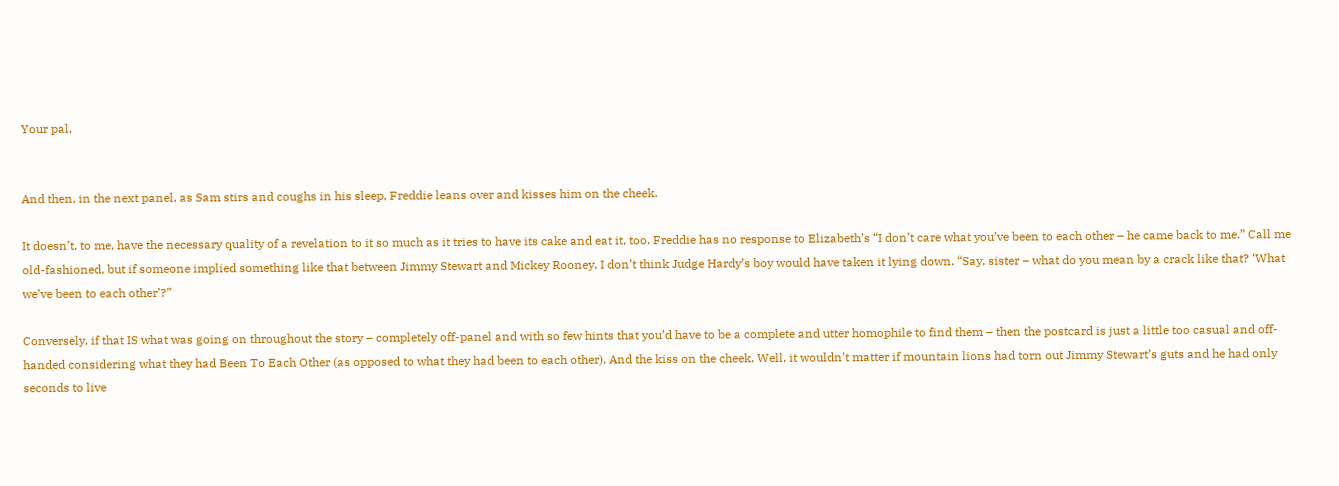Your pal,


And then, in the next panel, as Sam stirs and coughs in his sleep, Freddie leans over and kisses him on the cheek.

It doesn’t, to me, have the necessary quality of a revelation to it so much as it tries to have its cake and eat it, too. Freddie has no response to Elizabeth’s “I don’t care what you’ve been to each other – he came back to me.” Call me old-fashioned, but if someone implied something like that between Jimmy Stewart and Mickey Rooney, I don’t think Judge Hardy’s boy would have taken it lying down. “Say, sister – what do you mean by a crack like that? ‘What we’ve been to each other’?”

Conversely, if that IS what was going on throughout the story – completely off-panel and with so few hints that you’d have to be a complete and utter homophile to find them – then the postcard is just a little too casual and off-handed considering what they had Been To Each Other (as opposed to what they had been to each other). And the kiss on the cheek. Well, it wouldn’t matter if mountain lions had torn out Jimmy Stewart’s guts and he had only seconds to live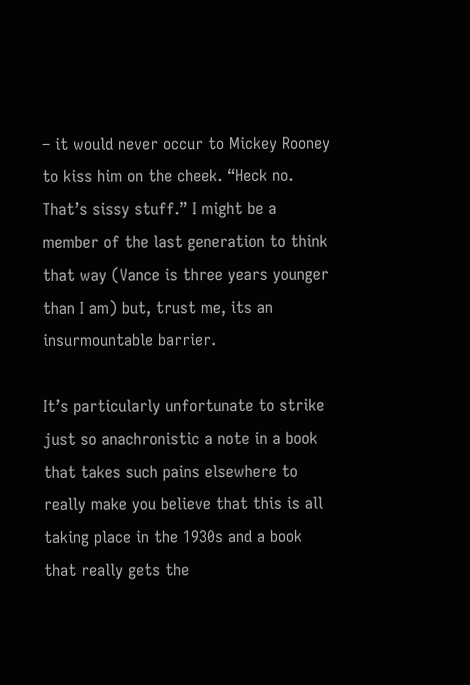– it would never occur to Mickey Rooney to kiss him on the cheek. “Heck no. That’s sissy stuff.” I might be a member of the last generation to think that way (Vance is three years younger than I am) but, trust me, its an insurmountable barrier.

It’s particularly unfortunate to strike just so anachronistic a note in a book that takes such pains elsewhere to really make you believe that this is all taking place in the 1930s and a book that really gets the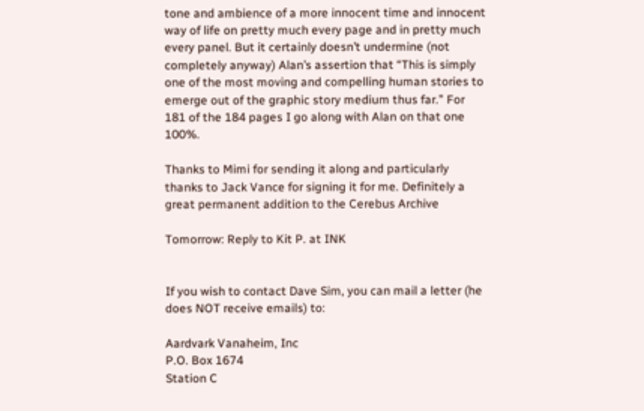tone and ambience of a more innocent time and innocent way of life on pretty much every page and in pretty much every panel. But it certainly doesn’t undermine (not completely anyway) Alan’s assertion that “This is simply one of the most moving and compelling human stories to emerge out of the graphic story medium thus far.” For 181 of the 184 pages I go along with Alan on that one 100%.

Thanks to Mimi for sending it along and particularly thanks to Jack Vance for signing it for me. Definitely a great permanent addition to the Cerebus Archive

Tomorrow: Reply to Kit P. at INK


If you wish to contact Dave Sim, you can mail a letter (he does NOT receive emails) to:

Aardvark Vanaheim, Inc
P.O. Box 1674
Station C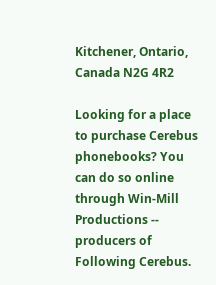Kitchener, Ontario, Canada N2G 4R2

Looking for a place to purchase Cerebus phonebooks? You can do so online through Win-Mill Productions -- producers of Following Cerebus.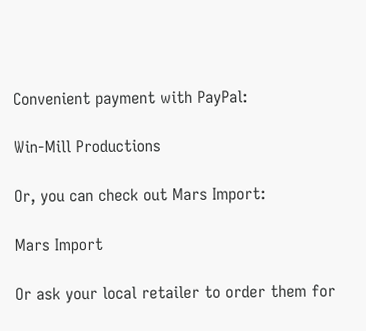Convenient payment with PayPal:

Win-Mill Productions

Or, you can check out Mars Import:

Mars Import

Or ask your local retailer to order them for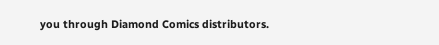you through Diamond Comics distributors.